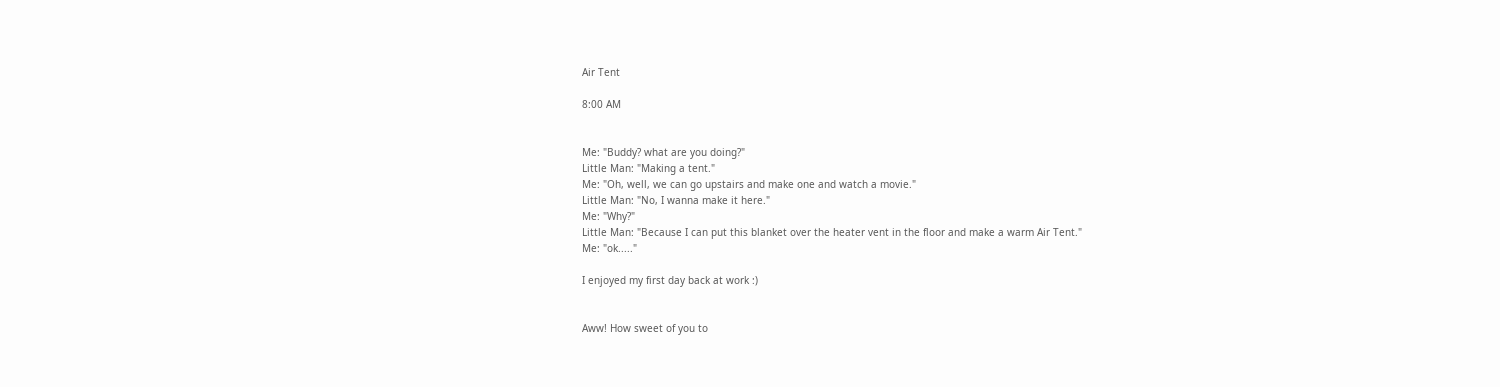Air Tent

8:00 AM


Me: "Buddy? what are you doing?"
Little Man: "Making a tent."
Me: "Oh, well, we can go upstairs and make one and watch a movie."
Little Man: "No, I wanna make it here."
Me: "Why?"
Little Man: "Because I can put this blanket over the heater vent in the floor and make a warm Air Tent."
Me: "ok....."

I enjoyed my first day back at work :)


Aww! How sweet of you to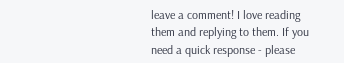leave a comment! I love reading them and replying to them. If you need a quick response - please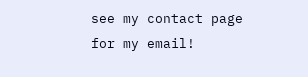see my contact page for my email!